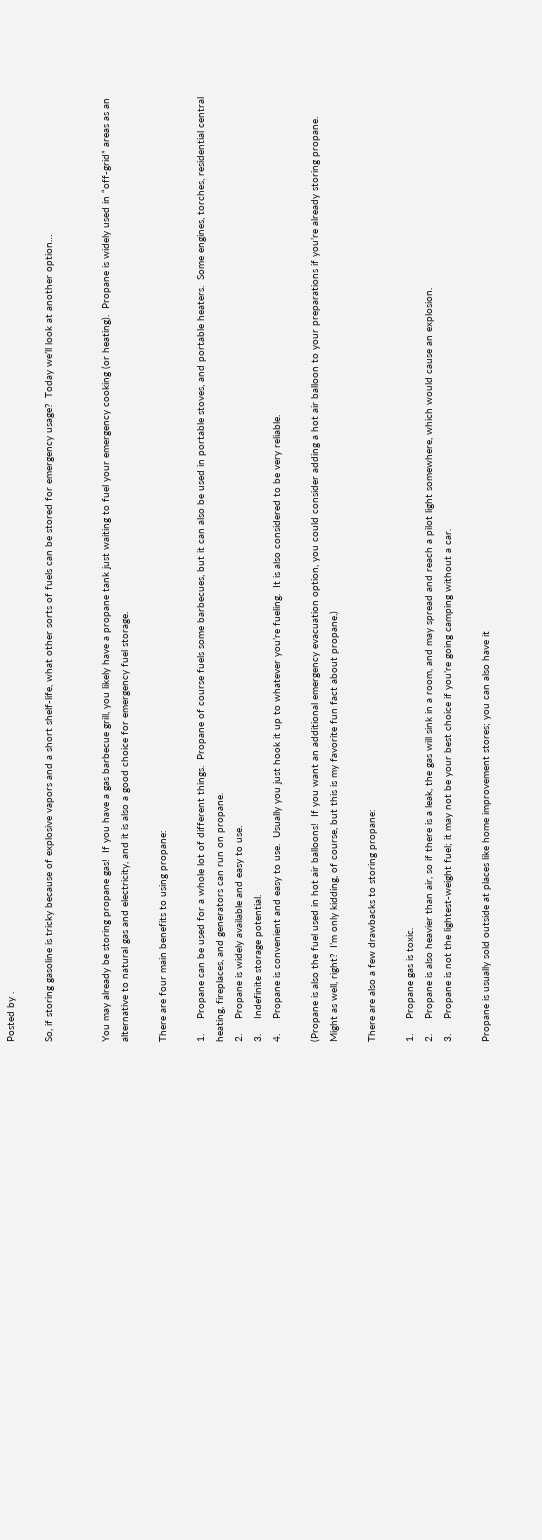Posted by .

So, if storing gasoline is tricky because of explosive vapors and a short shelf-life, what other sorts of fuels can be stored for emergency usage?  Today we’ll look at another option…


You may already be storing propane gas!  If you have a gas barbecue grill, you likely have a propane tank just waiting to fuel your emergency cooking (or heating).  Propane is widely used in “off-grid” areas as an alternative to natural gas and electricity, and it is also a good choice for emergency fuel storage.

There are four main benefits to using propane:

1.     Propane can be used for a whole lot of different things.  Propane of course fuels some barbecues, but it can also be used in portable stoves, and portable heaters.  Some engines, torches, residential central heating, fireplaces, and generators can run on propane.
2.     Propane is widely available and easy to use.
3.     Indefinite storage potential.
4.     Propane is convenient and easy to use.  Usually you just hook it up to whatever you’re fueling.  It is also considered to be very reliable.

(Propane is also the fuel used in hot air balloons!  If you want an additional emergency evacuation option, you could consider adding a hot air balloon to your preparations if you’re already storing propane.  Might as well, right?  I’m only kidding, of course, but this is my favorite fun fact about propane.)

There are also a few drawbacks to storing propane:

1.     Propane gas is toxic.
2.     Propane is also heavier than air, so if there is a leak, the gas will sink in a room, and may spread and reach a pilot light somewhere, which would cause an explosion.
3.     Propane is not the lightest-weight fuel; it may not be your best choice if you’re going camping without a car.

Propane is usually sold outside at places like home improvement stores; you can also have it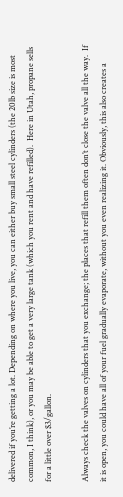delivered if you’re getting a lot. Depending on where you live, you can either buy small steel cylinders (the 20lb size is most common, I think), or you may be able to get a very large tank (which you rent and have refilled).  Here in Utah, propane sells for a little over $3/gallon.

Always check the valves on cylinders that you exchange; the places that refill them often don’t close the valve all the way.  If it is open, you could have all of your fuel gradually evaporate, without you even realizing it. Obviously, this also creates a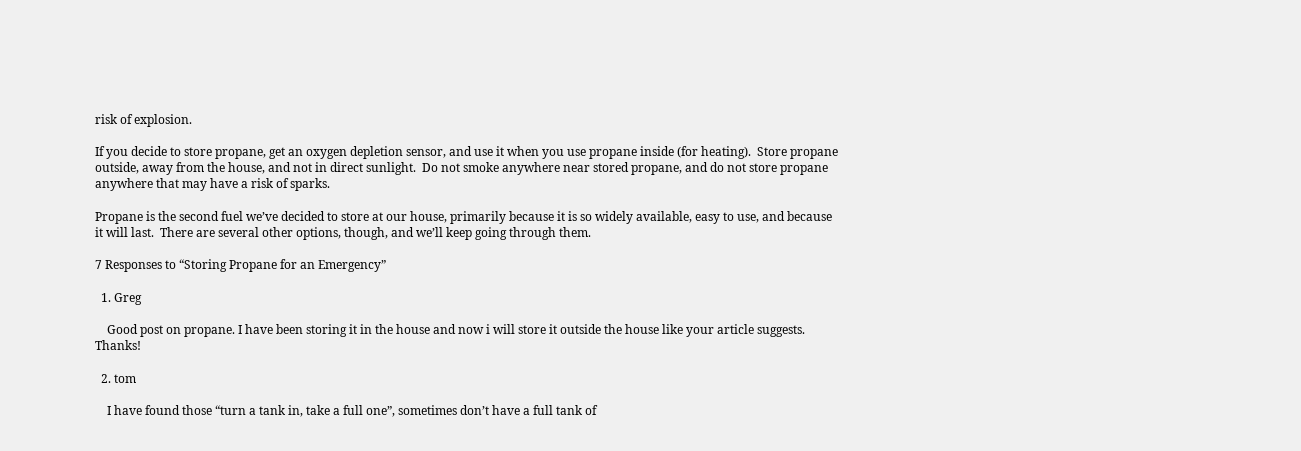risk of explosion.

If you decide to store propane, get an oxygen depletion sensor, and use it when you use propane inside (for heating).  Store propane outside, away from the house, and not in direct sunlight.  Do not smoke anywhere near stored propane, and do not store propane anywhere that may have a risk of sparks.

Propane is the second fuel we’ve decided to store at our house, primarily because it is so widely available, easy to use, and because it will last.  There are several other options, though, and we’ll keep going through them.

7 Responses to “Storing Propane for an Emergency”

  1. Greg

    Good post on propane. I have been storing it in the house and now i will store it outside the house like your article suggests. Thanks!

  2. tom

    I have found those “turn a tank in, take a full one”, sometimes don’t have a full tank of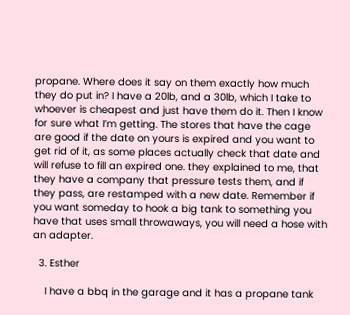propane. Where does it say on them exactly how much they do put in? I have a 20lb, and a 30lb, which I take to whoever is cheapest and just have them do it. Then I know for sure what I’m getting. The stores that have the cage are good if the date on yours is expired and you want to get rid of it, as some places actually check that date and will refuse to fill an expired one. they explained to me, that they have a company that pressure tests them, and if they pass, are restamped with a new date. Remember if you want someday to hook a big tank to something you have that uses small throwaways, you will need a hose with an adapter.

  3. Esther

    I have a bbq in the garage and it has a propane tank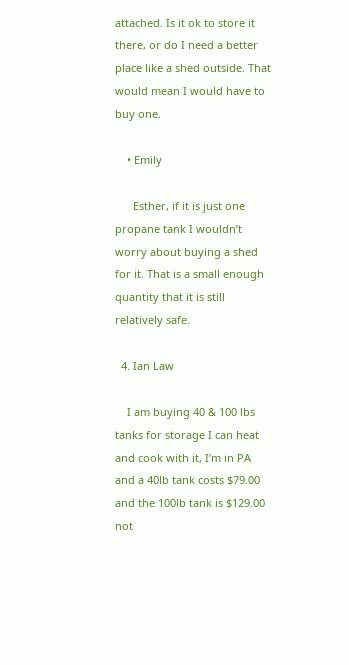attached. Is it ok to store it there, or do I need a better place like a shed outside. That would mean I would have to buy one.

    • Emily

      Esther, if it is just one propane tank I wouldn’t worry about buying a shed for it. That is a small enough quantity that it is still relatively safe.

  4. Ian Law

    I am buying 40 & 100 lbs tanks for storage I can heat and cook with it, I’m in PA and a 40lb tank costs $79.00 and the 100lb tank is $129.00 not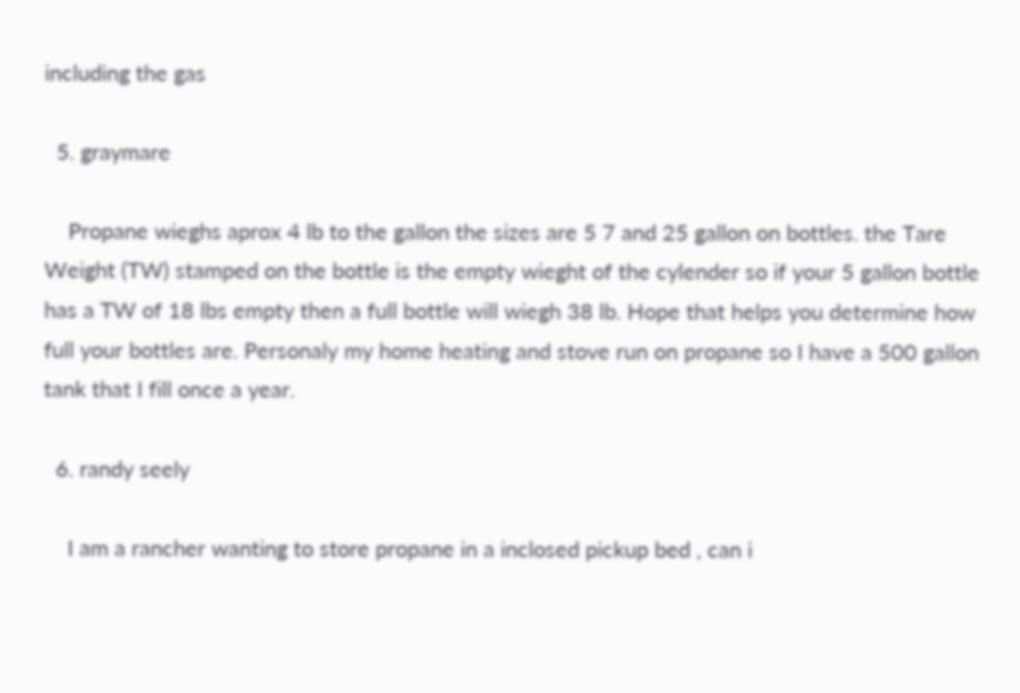including the gas

  5. graymare

    Propane wieghs aprox 4 lb to the gallon the sizes are 5 7 and 25 gallon on bottles. the Tare Weight (TW) stamped on the bottle is the empty wieght of the cylender so if your 5 gallon bottle has a TW of 18 lbs empty then a full bottle will wiegh 38 lb. Hope that helps you determine how full your bottles are. Personaly my home heating and stove run on propane so I have a 500 gallon tank that I fill once a year.

  6. randy seely

    I am a rancher wanting to store propane in a inclosed pickup bed , can i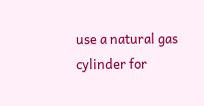use a natural gas cylinder for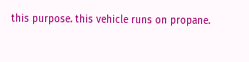this purpose. this vehicle runs on propane.